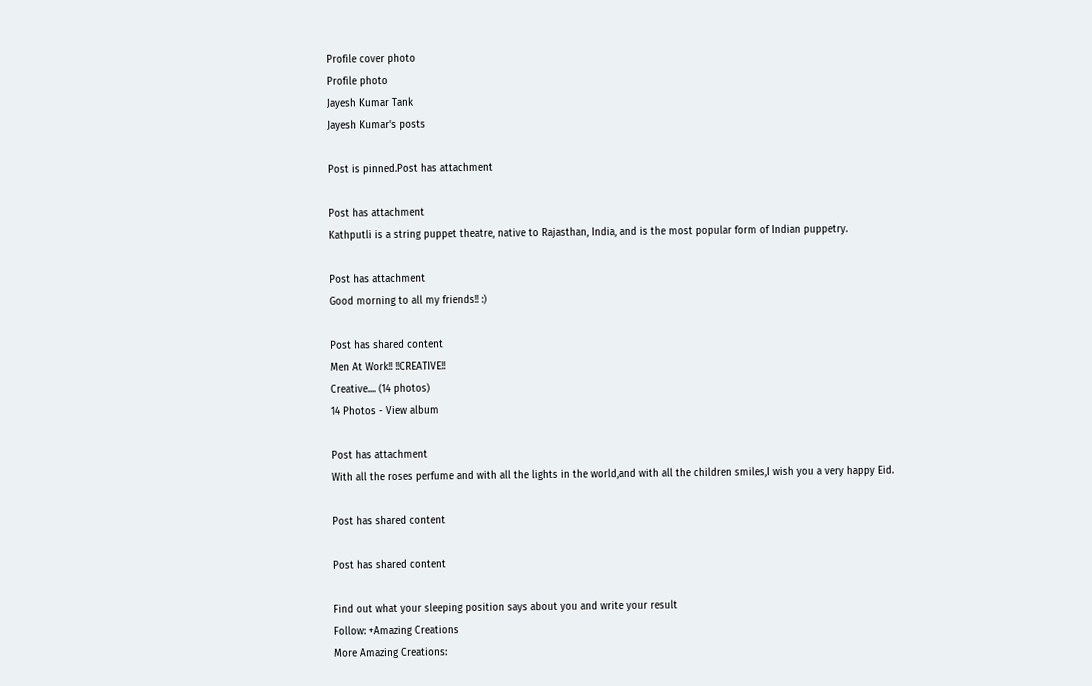Profile cover photo
Profile photo
Jayesh Kumar Tank
Jayesh Kumar's posts

Post is pinned.Post has attachment

Post has attachment
Kathputli is a string puppet theatre, native to Rajasthan, India, and is the most popular form of Indian puppetry.

Post has attachment
Good morning to all my friends!! :)

Post has shared content
Men At Work!! !!CREATIVE!!
Creative.... (14 photos)
14 Photos - View album

Post has attachment
With all the roses perfume and with all the lights in the world,and with all the children smiles,I wish you a very happy Eid.

Post has shared content

Post has shared content

Find out what your sleeping position says about you and write your result
Follow: +Amazing Creations
More Amazing Creations: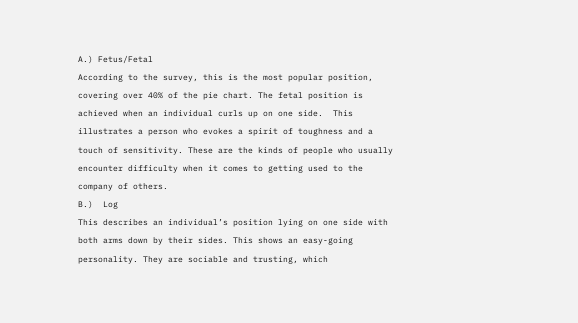A.) Fetus/Fetal
According to the survey, this is the most popular position, covering over 40% of the pie chart. The fetal position is achieved when an individual curls up on one side.  This illustrates a person who evokes a spirit of toughness and a touch of sensitivity. These are the kinds of people who usually encounter difficulty when it comes to getting used to the company of others.
B.)  Log
This describes an individual’s position lying on one side with both arms down by their sides. This shows an easy-going personality. They are sociable and trusting, which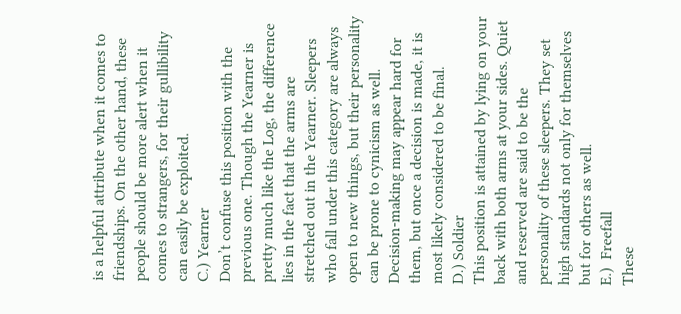is a helpful attribute when it comes to friendships. On the other hand, these people should be more alert when it comes to strangers, for their gullibility can easily be exploited.
C.) Yearner
Don’t confuse this position with the previous one. Though the Yearner is pretty much like the Log, the difference lies in the fact that the arms are stretched out in the Yearner. Sleepers who fall under this category are always open to new things, but their personality can be prone to cynicism as well. Decision-making may appear hard for them, but once a decision is made, it is most likely considered to be final.
D.) Soldier
This position is attained by lying on your back with both arms at your sides. Quiet and reserved are said to be the personality of these sleepers. They set high standards not only for themselves but for others as well.
E.)  Freefall
These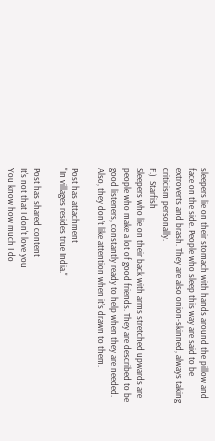sleepers lie on their stomach with hands around the pillow and face on the side. People who sleep this way are said to be extroverts and brash. They are also onion-skinned, always taking criticism personally.
F.)  Starfish
Sleepers who lie on their back with arms stretched upwards are people who make a lot of good friends. They are described to be good listeners, constantly ready to help when they are needed. Also, they don’t like attention when it’s drawn to them.

Post has attachment
"In villages resides true India."

Post has shared content
It's not that I don't love you
You know how much I do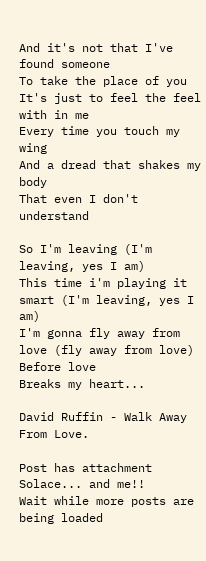And it's not that I've found someone
To take the place of you
It's just to feel the feel with in me
Every time you touch my wing
And a dread that shakes my body
That even I don't understand

So I'm leaving (I'm leaving, yes I am)
This time i'm playing it smart (I'm leaving, yes I am)
I'm gonna fly away from love (fly away from love)
Before love
Breaks my heart...

David Ruffin - Walk Away From Love.

Post has attachment
Solace... and me!!
Wait while more posts are being loaded